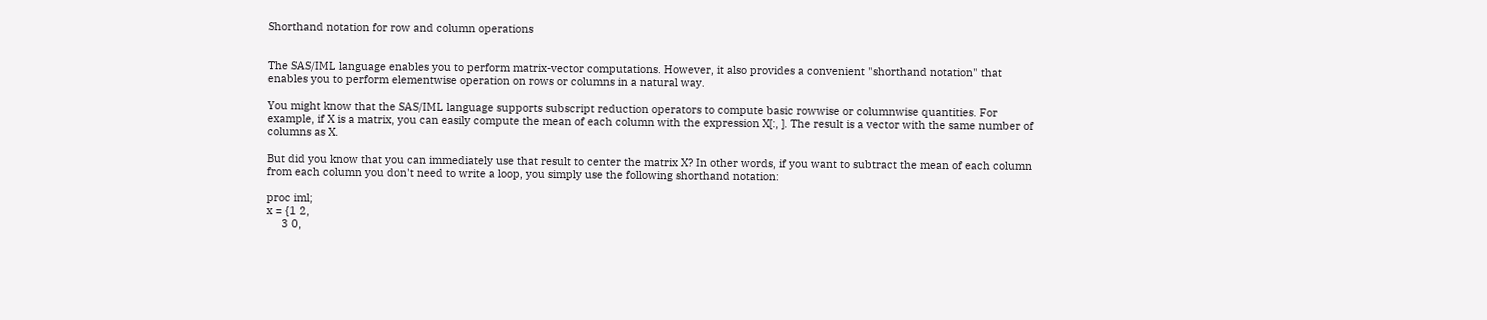Shorthand notation for row and column operations


The SAS/IML language enables you to perform matrix-vector computations. However, it also provides a convenient "shorthand notation" that enables you to perform elementwise operation on rows or columns in a natural way.

You might know that the SAS/IML language supports subscript reduction operators to compute basic rowwise or columnwise quantities. For example, if X is a matrix, you can easily compute the mean of each column with the expression X[:, ]. The result is a vector with the same number of columns as X.

But did you know that you can immediately use that result to center the matrix X? In other words, if you want to subtract the mean of each column from each column you don't need to write a loop, you simply use the following shorthand notation:

proc iml;
x = {1 2,
     3 0,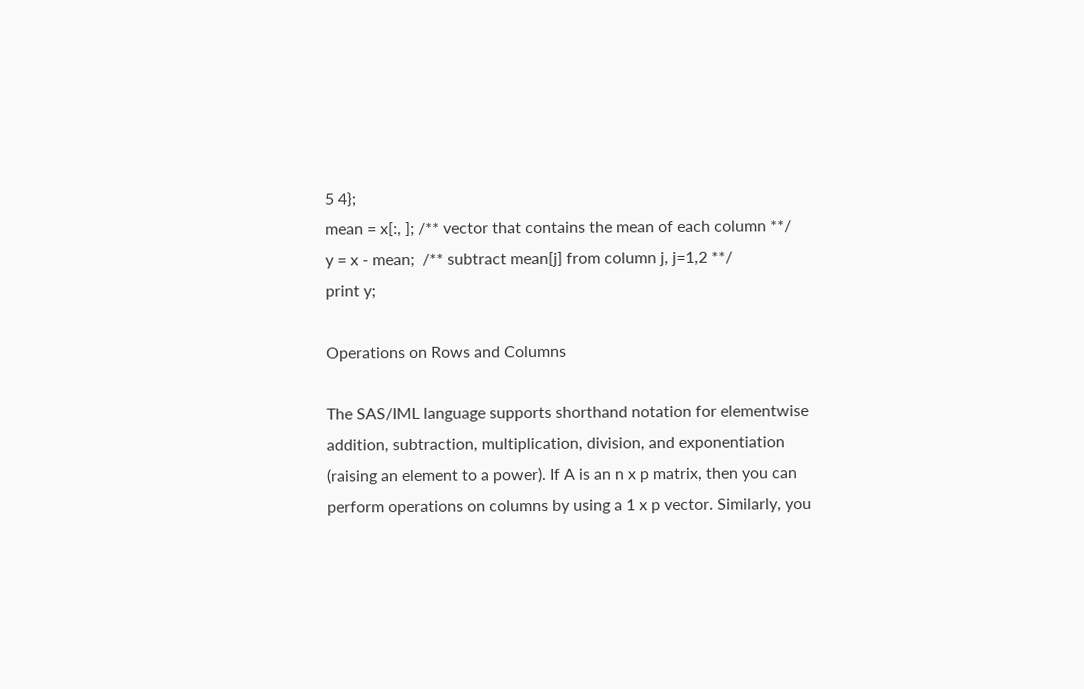5 4};
mean = x[:, ]; /** vector that contains the mean of each column **/
y = x - mean;  /** subtract mean[j] from column j, j=1,2 **/
print y;

Operations on Rows and Columns

The SAS/IML language supports shorthand notation for elementwise addition, subtraction, multiplication, division, and exponentiation (raising an element to a power). If A is an n x p matrix, then you can perform operations on columns by using a 1 x p vector. Similarly, you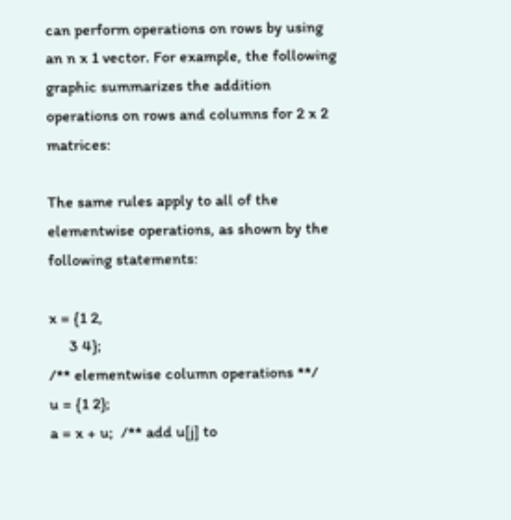can perform operations on rows by using an n x 1 vector. For example, the following graphic summarizes the addition operations on rows and columns for 2 x 2 matrices:

The same rules apply to all of the elementwise operations, as shown by the following statements:

x = {1 2,
     3 4};
/** elementwise column operations **/
u = {1 2};
a = x + u;  /** add u[j] to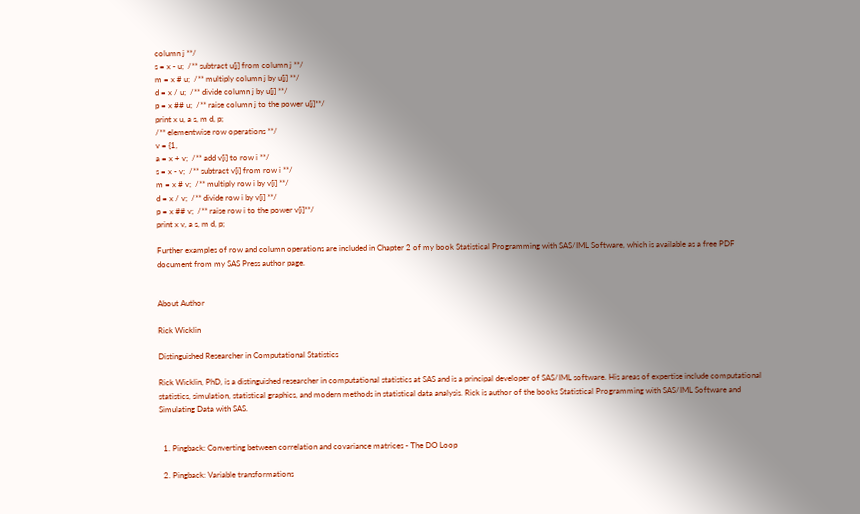column j **/
s = x - u;  /** subtract u[j] from column j **/
m = x # u;  /** multiply column j by u[j] **/
d = x / u;  /** divide column j by u[j] **/
p = x ## u;  /** raise column j to the power u[j]**/
print x u, a s, m d, p;
/** elementwise row operations **/
v = {1,
a = x + v;  /** add v[i] to row i **/
s = x - v;  /** subtract v[i] from row i **/
m = x # v;  /** multiply row i by v[i] **/
d = x / v;  /** divide row i by v[i] **/
p = x ## v;  /** raise row i to the power v[i]**/
print x v, a s, m d, p;

Further examples of row and column operations are included in Chapter 2 of my book Statistical Programming with SAS/IML Software, which is available as a free PDF document from my SAS Press author page.


About Author

Rick Wicklin

Distinguished Researcher in Computational Statistics

Rick Wicklin, PhD, is a distinguished researcher in computational statistics at SAS and is a principal developer of SAS/IML software. His areas of expertise include computational statistics, simulation, statistical graphics, and modern methods in statistical data analysis. Rick is author of the books Statistical Programming with SAS/IML Software and Simulating Data with SAS.


  1. Pingback: Converting between correlation and covariance matrices - The DO Loop

  2. Pingback: Variable transformations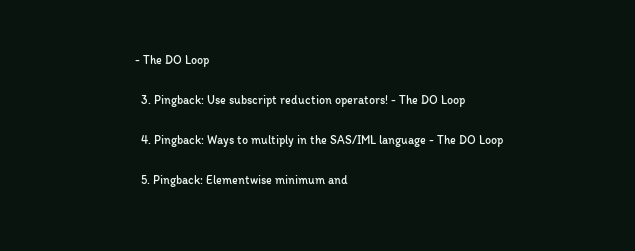- The DO Loop

  3. Pingback: Use subscript reduction operators! - The DO Loop

  4. Pingback: Ways to multiply in the SAS/IML language - The DO Loop

  5. Pingback: Elementwise minimum and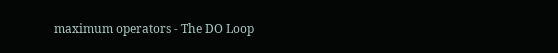maximum operators - The DO Loop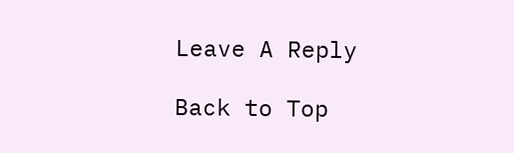Leave A Reply

Back to Top